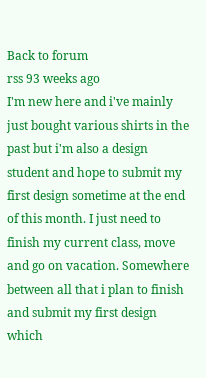Back to forum
rss 93 weeks ago
I'm new here and i've mainly just bought various shirts in the past but i'm also a design student and hope to submit my first design sometime at the end of this month. I just need to finish my current class, move and go on vacation. Somewhere between all that i plan to finish and submit my first design which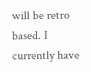will be retro based. I currently have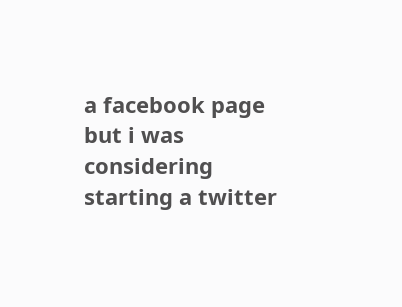a facebook page but i was considering starting a twitter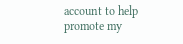account to help promote my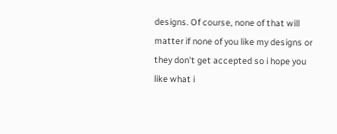designs. Of course, none of that will matter if none of you like my designs or they don't get accepted so i hope you like what i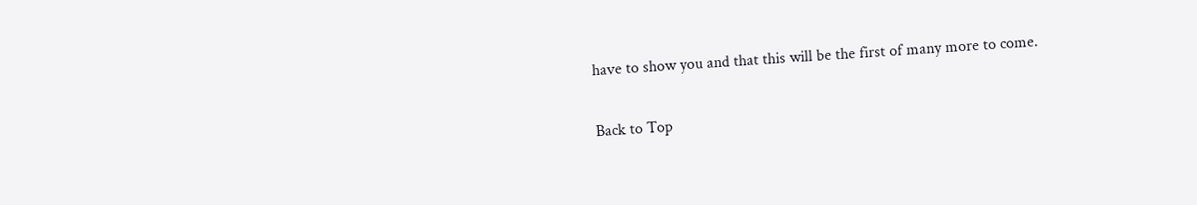have to show you and that this will be the first of many more to come.

Back to Top